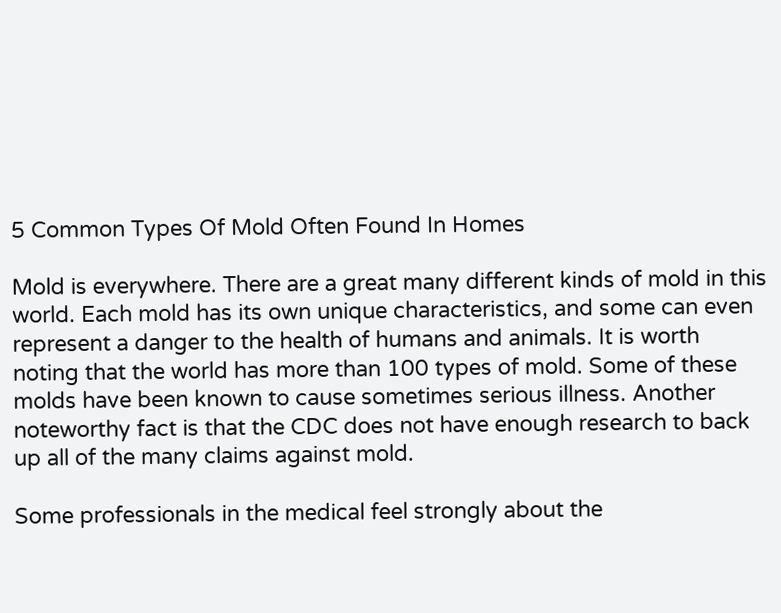5 Common Types Of Mold Often Found In Homes

Mold is everywhere. There are a great many different kinds of mold in this world. Each mold has its own unique characteristics, and some can even represent a danger to the health of humans and animals. It is worth noting that the world has more than 100 types of mold. Some of these molds have been known to cause sometimes serious illness. Another noteworthy fact is that the CDC does not have enough research to back up all of the many claims against mold.

Some professionals in the medical feel strongly about the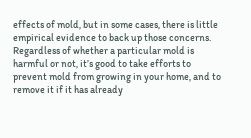effects of mold, but in some cases, there is little empirical evidence to back up those concerns. Regardless of whether a particular mold is harmful or not, it’s good to take efforts to prevent mold from growing in your home, and to remove it if it has already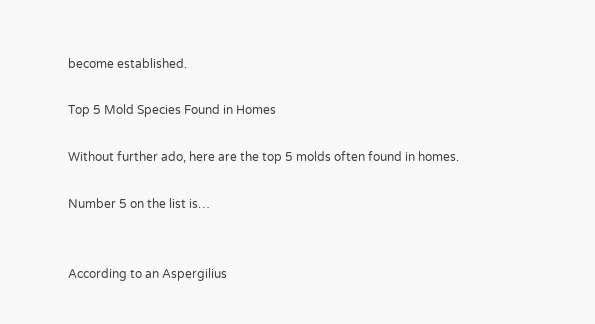become established.

Top 5 Mold Species Found in Homes

Without further ado, here are the top 5 molds often found in homes.

Number 5 on the list is…


According to an Aspergilius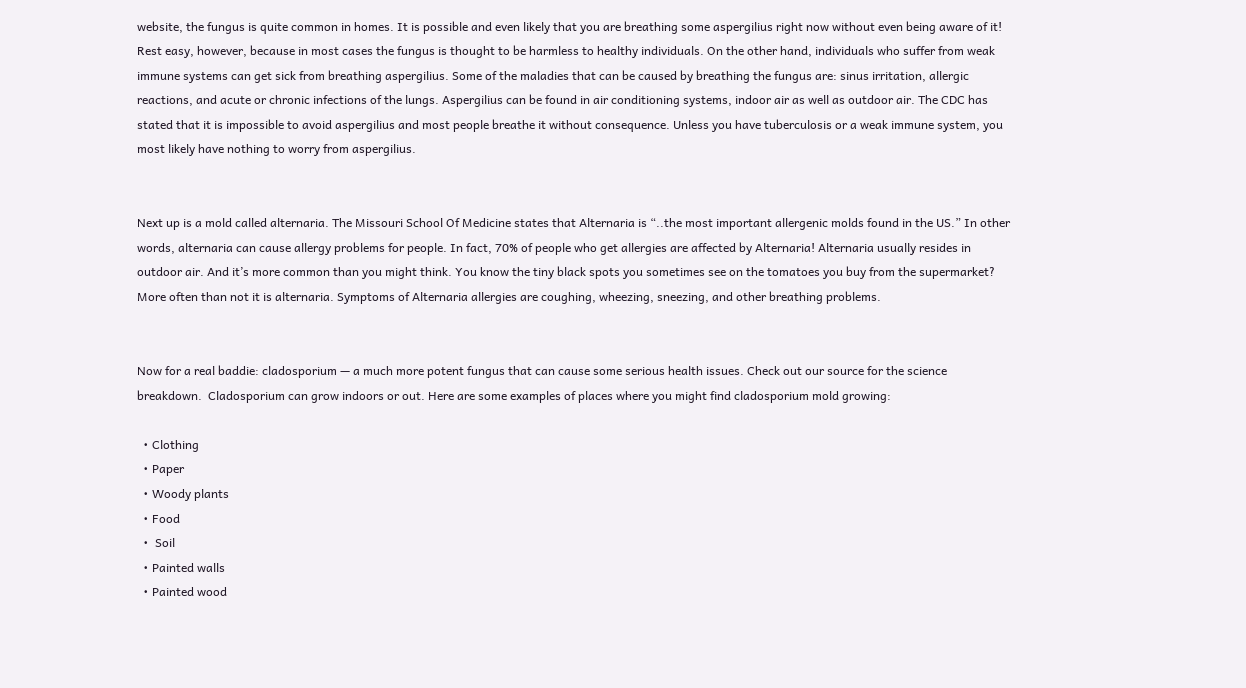website, the fungus is quite common in homes. It is possible and even likely that you are breathing some aspergilius right now without even being aware of it! Rest easy, however, because in most cases the fungus is thought to be harmless to healthy individuals. On the other hand, individuals who suffer from weak immune systems can get sick from breathing aspergilius. Some of the maladies that can be caused by breathing the fungus are: sinus irritation, allergic reactions, and acute or chronic infections of the lungs. Aspergilius can be found in air conditioning systems, indoor air as well as outdoor air. The CDC has stated that it is impossible to avoid aspergilius and most people breathe it without consequence. Unless you have tuberculosis or a weak immune system, you most likely have nothing to worry from aspergilius.


Next up is a mold called alternaria. The Missouri School Of Medicine states that Alternaria is “..the most important allergenic molds found in the US.” In other words, alternaria can cause allergy problems for people. In fact, 70% of people who get allergies are affected by Alternaria! Alternaria usually resides in outdoor air. And it’s more common than you might think. You know the tiny black spots you sometimes see on the tomatoes you buy from the supermarket? More often than not it is alternaria. Symptoms of Alternaria allergies are coughing, wheezing, sneezing, and other breathing problems.


Now for a real baddie: cladosporium — a much more potent fungus that can cause some serious health issues. Check out our source for the science breakdown.  Cladosporium can grow indoors or out. Here are some examples of places where you might find cladosporium mold growing:

  • Clothing
  • Paper
  • Woody plants
  • Food
  •  Soil
  • Painted walls
  • Painted wood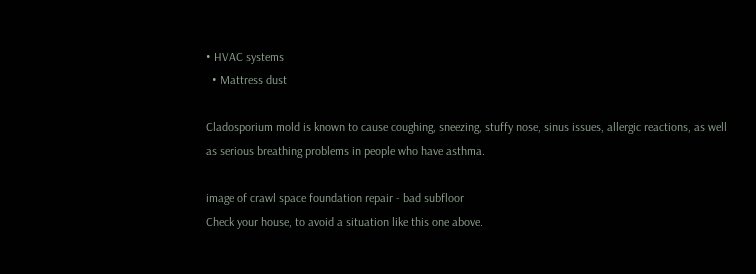• HVAC systems
  • Mattress dust

Cladosporium mold is known to cause coughing, sneezing, stuffy nose, sinus issues, allergic reactions, as well as serious breathing problems in people who have asthma.

image of crawl space foundation repair - bad subfloor
Check your house, to avoid a situation like this one above.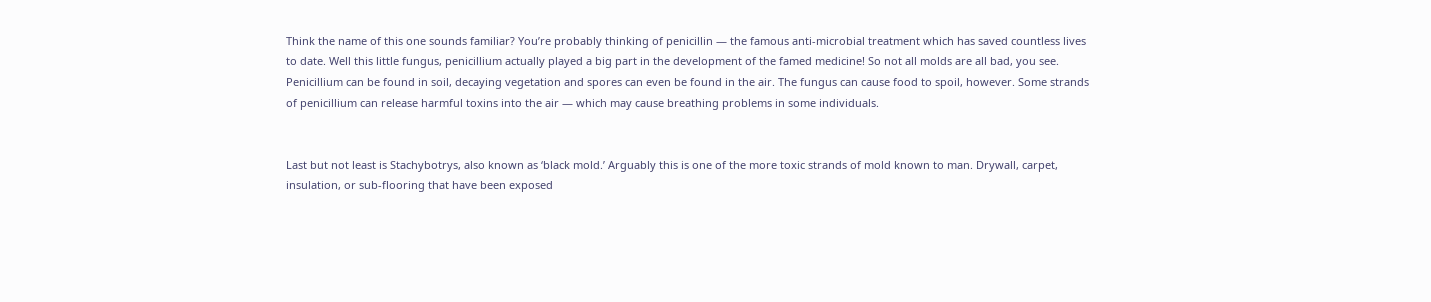Think the name of this one sounds familiar? You’re probably thinking of penicillin — the famous anti-microbial treatment which has saved countless lives to date. Well this little fungus, penicillium actually played a big part in the development of the famed medicine! So not all molds are all bad, you see. Penicillium can be found in soil, decaying vegetation and spores can even be found in the air. The fungus can cause food to spoil, however. Some strands of penicillium can release harmful toxins into the air — which may cause breathing problems in some individuals.


Last but not least is Stachybotrys, also known as ‘black mold.’ Arguably this is one of the more toxic strands of mold known to man. Drywall, carpet, insulation, or sub-flooring that have been exposed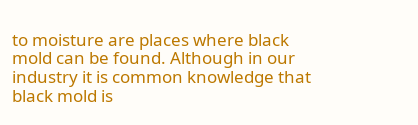to moisture are places where black mold can be found. Although in our industry it is common knowledge that black mold is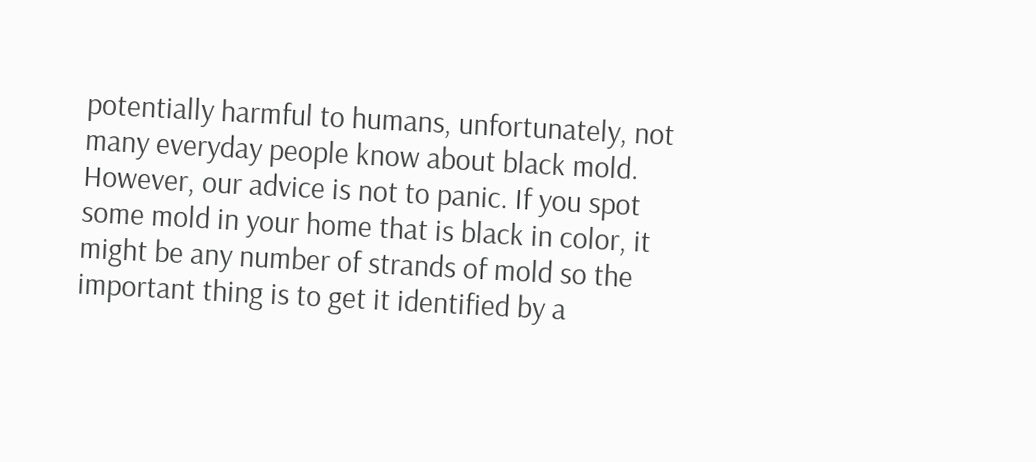potentially harmful to humans, unfortunately, not many everyday people know about black mold. However, our advice is not to panic. If you spot some mold in your home that is black in color, it might be any number of strands of mold so the important thing is to get it identified by a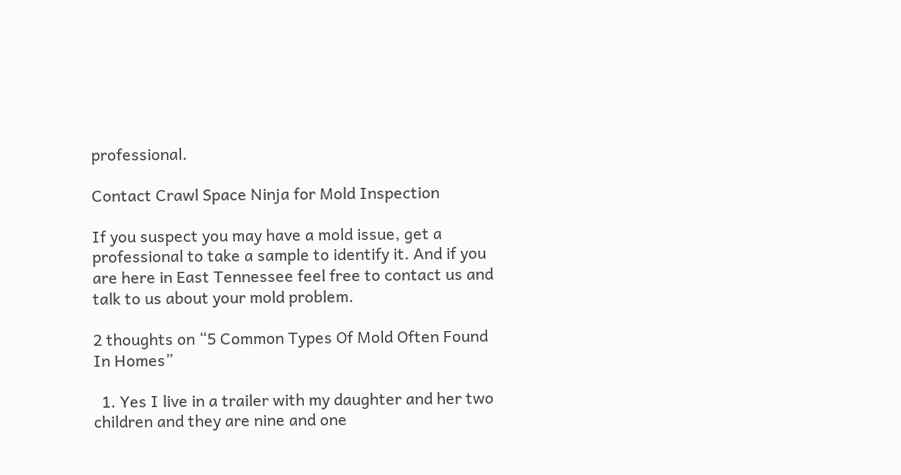professional.

Contact Crawl Space Ninja for Mold Inspection

If you suspect you may have a mold issue, get a professional to take a sample to identify it. And if you are here in East Tennessee feel free to contact us and talk to us about your mold problem.

2 thoughts on “5 Common Types Of Mold Often Found In Homes”

  1. Yes I live in a trailer with my daughter and her two children and they are nine and one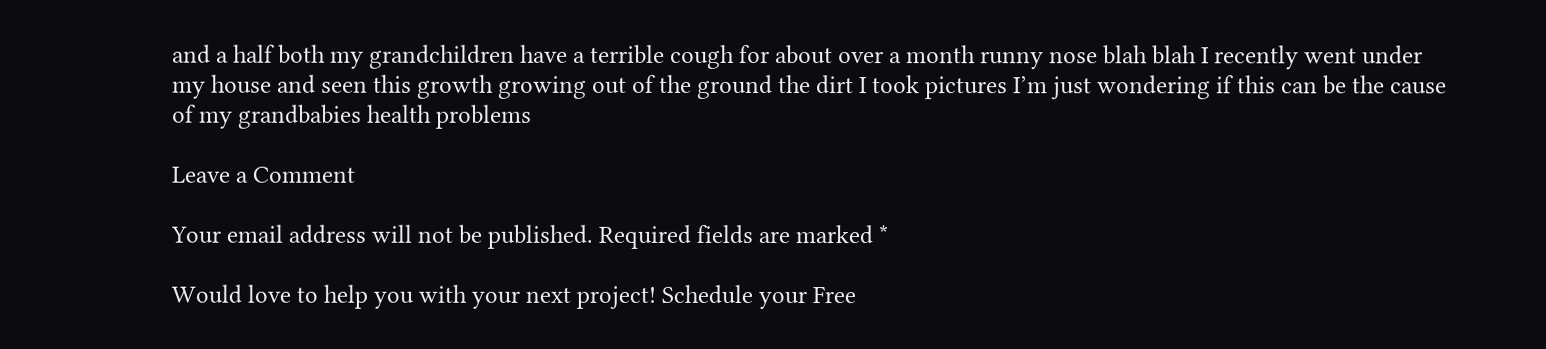and a half both my grandchildren have a terrible cough for about over a month runny nose blah blah I recently went under my house and seen this growth growing out of the ground the dirt I took pictures I’m just wondering if this can be the cause of my grandbabies health problems

Leave a Comment

Your email address will not be published. Required fields are marked *

Would love to help you with your next project! Schedule your Free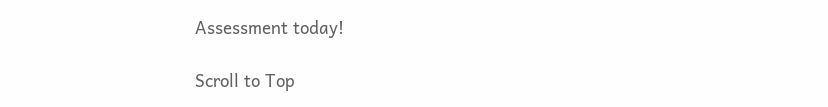Assessment today!

Scroll to Top